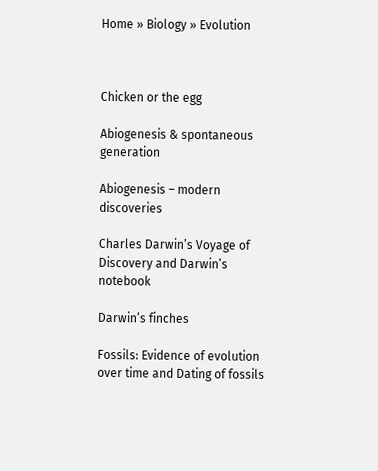Home » Biology » Evolution



Chicken or the egg

Abiogenesis & spontaneous generation

Abiogenesis – modern discoveries

Charles Darwin’s Voyage of Discovery and Darwin’s notebook

Darwin’s finches

Fossils: Evidence of evolution over time and Dating of fossils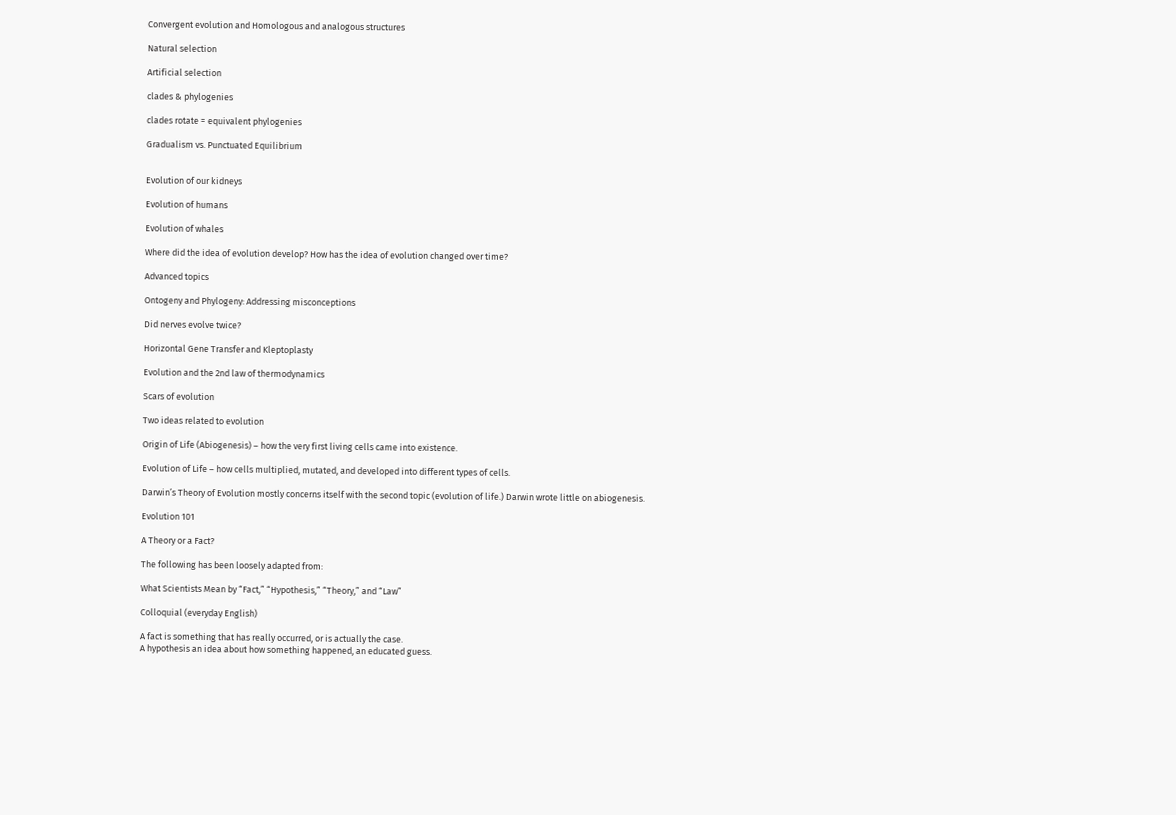Convergent evolution and Homologous and analogous structures

Natural selection

Artificial selection

clades & phylogenies

clades rotate = equivalent phylogenies

Gradualism vs. Punctuated Equilibrium


Evolution of our kidneys

Evolution of humans

Evolution of whales

Where did the idea of evolution develop? How has the idea of evolution changed over time?

Advanced topics

Ontogeny and Phylogeny: Addressing misconceptions

Did nerves evolve twice?

Horizontal Gene Transfer and Kleptoplasty

Evolution and the 2nd law of thermodynamics

Scars of evolution

Two ideas related to evolution

Origin of Life (Abiogenesis) – how the very first living cells came into existence.

Evolution of Life – how cells multiplied, mutated, and developed into different types of cells.

Darwin’s Theory of Evolution mostly concerns itself with the second topic (evolution of life.) Darwin wrote little on abiogenesis.

Evolution 101

A Theory or a Fact?

The following has been loosely adapted from:

What Scientists Mean by “Fact,” “Hypothesis,” “Theory,” and “Law”

Colloquial (everyday English)

A fact is something that has really occurred, or is actually the case.
A hypothesis an idea about how something happened, an educated guess.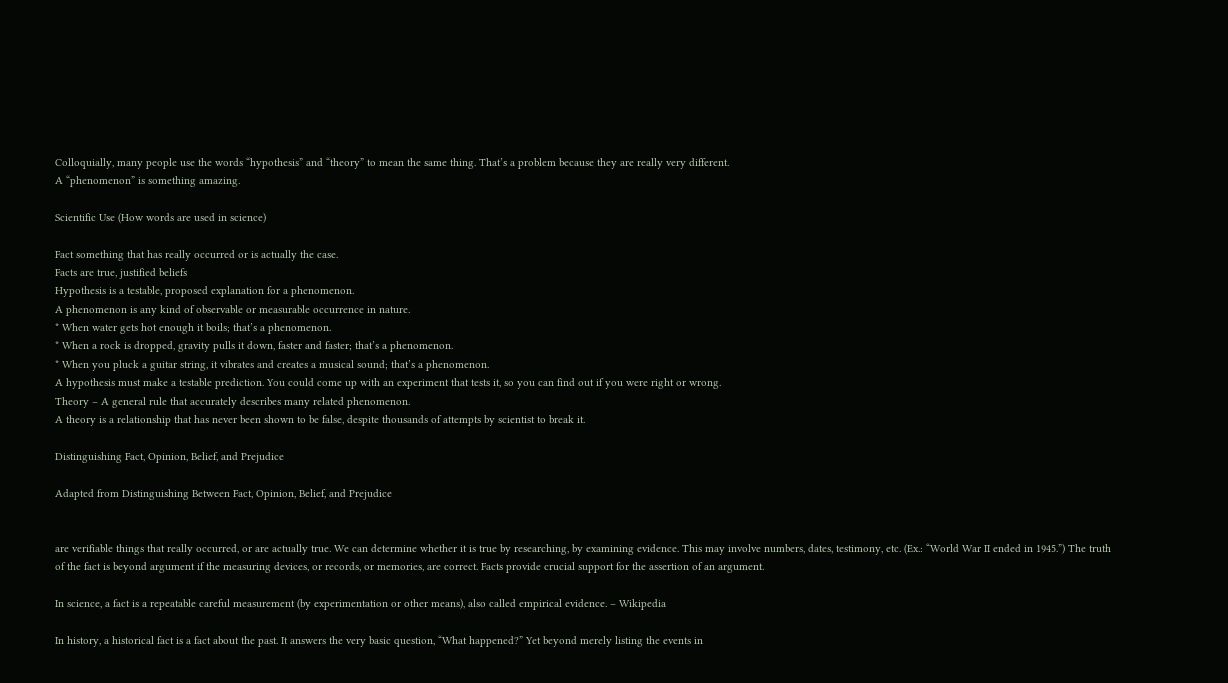Colloquially, many people use the words “hypothesis” and “theory” to mean the same thing. That’s a problem because they are really very different.
A “phenomenon” is something amazing.

Scientific Use (How words are used in science)

Fact something that has really occurred or is actually the case.
Facts are true, justified beliefs
Hypothesis is a testable, proposed explanation for a phenomenon.
A phenomenon is any kind of observable or measurable occurrence in nature.
* When water gets hot enough it boils; that’s a phenomenon.
* When a rock is dropped, gravity pulls it down, faster and faster; that’s a phenomenon.
* When you pluck a guitar string, it vibrates and creates a musical sound; that’s a phenomenon.
A hypothesis must make a testable prediction. You could come up with an experiment that tests it, so you can find out if you were right or wrong.
Theory – A general rule that accurately describes many related phenomenon.
A theory is a relationship that has never been shown to be false, despite thousands of attempts by scientist to break it.

Distinguishing Fact, Opinion, Belief, and Prejudice

Adapted from Distinguishing Between Fact, Opinion, Belief, and Prejudice


are verifiable things that really occurred, or are actually true. We can determine whether it is true by researching, by examining evidence. This may involve numbers, dates, testimony, etc. (Ex.: “World War II ended in 1945.”) The truth of the fact is beyond argument if the measuring devices, or records, or memories, are correct. Facts provide crucial support for the assertion of an argument.

In science, a fact is a repeatable careful measurement (by experimentation or other means), also called empirical evidence. – Wikipedia

In history, a historical fact is a fact about the past. It answers the very basic question, “What happened?” Yet beyond merely listing the events in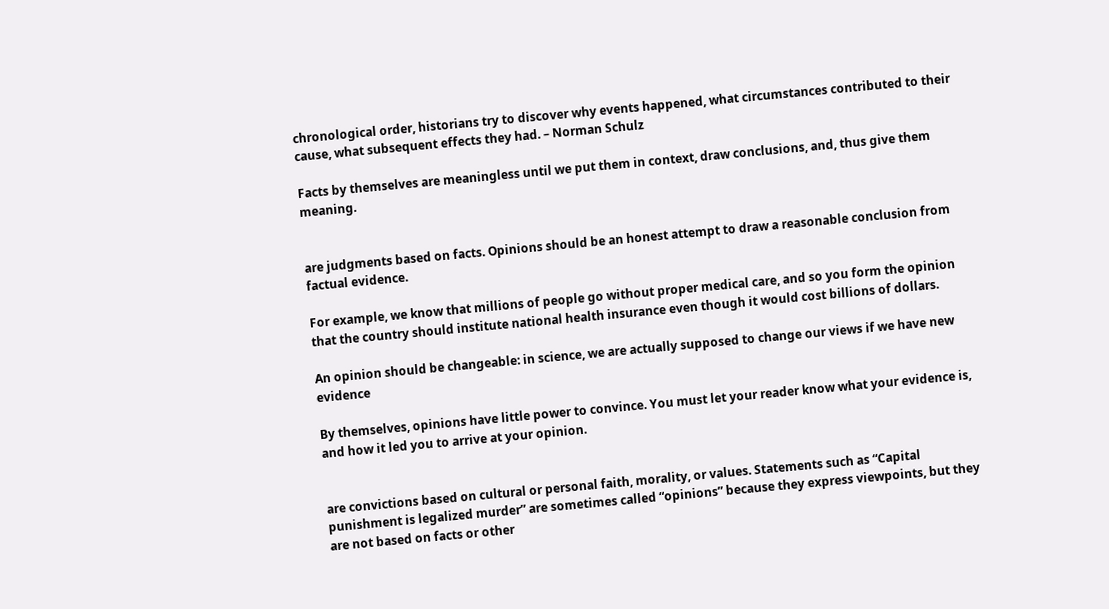chronological order, historians try to discover why events happened, what circumstances contributed to their cause, what subsequent effects they had. – Norman Schulz

Facts by themselves are meaningless until we put them in context, draw conclusions, and, thus give them meaning.


are judgments based on facts. Opinions should be an honest attempt to draw a reasonable conclusion from factual evidence.

For example, we know that millions of people go without proper medical care, and so you form the opinion that the country should institute national health insurance even though it would cost billions of dollars.

An opinion should be changeable: in science, we are actually supposed to change our views if we have new evidence

By themselves, opinions have little power to convince. You must let your reader know what your evidence is, and how it led you to arrive at your opinion.


are convictions based on cultural or personal faith, morality, or values. Statements such as “Capital punishment is legalized murder” are sometimes called “opinions” because they express viewpoints, but they are not based on facts or other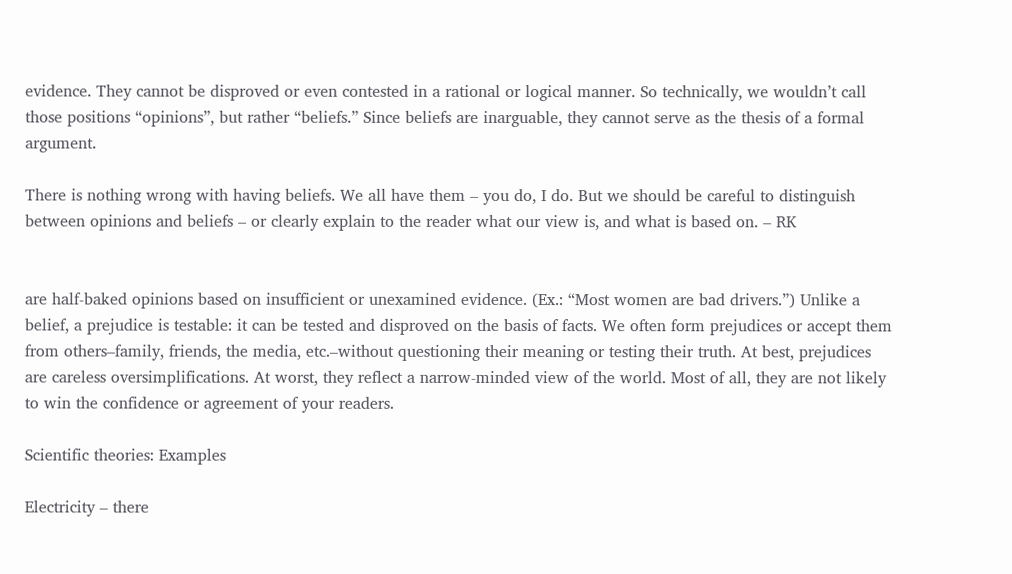evidence. They cannot be disproved or even contested in a rational or logical manner. So technically, we wouldn’t call those positions “opinions”, but rather “beliefs.” Since beliefs are inarguable, they cannot serve as the thesis of a formal argument.

There is nothing wrong with having beliefs. We all have them – you do, I do. But we should be careful to distinguish between opinions and beliefs – or clearly explain to the reader what our view is, and what is based on. – RK


are half-baked opinions based on insufficient or unexamined evidence. (Ex.: “Most women are bad drivers.”) Unlike a belief, a prejudice is testable: it can be tested and disproved on the basis of facts. We often form prejudices or accept them from others–family, friends, the media, etc.–without questioning their meaning or testing their truth. At best, prejudices are careless oversimplifications. At worst, they reflect a narrow-minded view of the world. Most of all, they are not likely to win the confidence or agreement of your readers.

Scientific theories: Examples

Electricity – there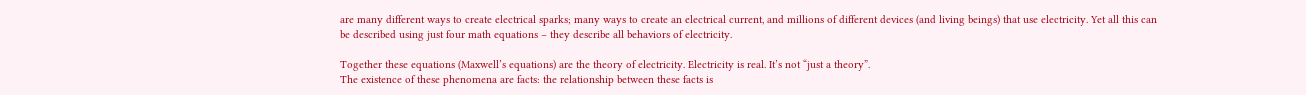are many different ways to create electrical sparks; many ways to create an electrical current, and millions of different devices (and living beings) that use electricity. Yet all this can be described using just four math equations – they describe all behaviors of electricity.

Together these equations (Maxwell’s equations) are the theory of electricity. Electricity is real. It’s not “just a theory”.
The existence of these phenomena are facts: the relationship between these facts is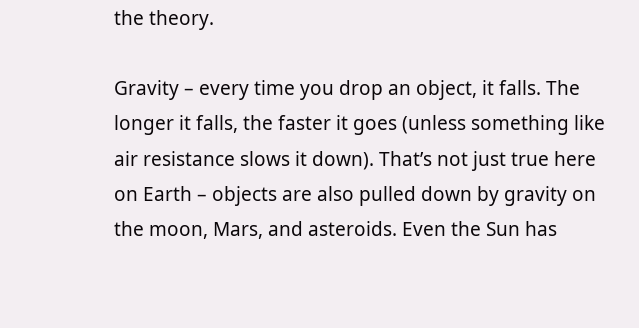the theory.

Gravity – every time you drop an object, it falls. The longer it falls, the faster it goes (unless something like air resistance slows it down). That’s not just true here on Earth – objects are also pulled down by gravity on the moon, Mars, and asteroids. Even the Sun has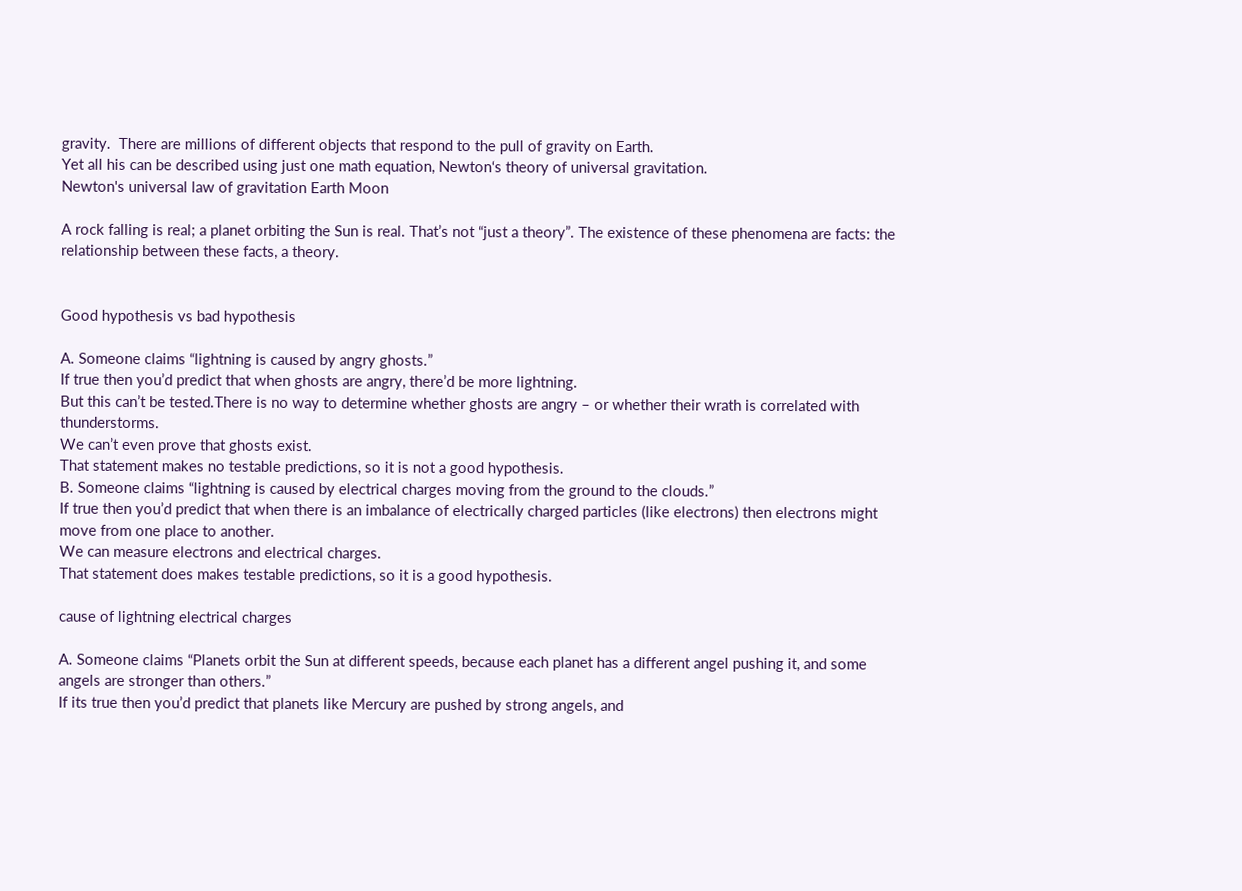gravity.  There are millions of different objects that respond to the pull of gravity on Earth.
Yet all his can be described using just one math equation, Newton‘s theory of universal gravitation.
Newton's universal law of gravitation Earth Moon

A rock falling is real; a planet orbiting the Sun is real. That’s not “just a theory”. The existence of these phenomena are facts: the relationship between these facts, a theory.


Good hypothesis vs bad hypothesis

A. Someone claims “lightning is caused by angry ghosts.”
If true then you’d predict that when ghosts are angry, there’d be more lightning.
But this can’t be tested.There is no way to determine whether ghosts are angry – or whether their wrath is correlated with thunderstorms.
We can’t even prove that ghosts exist.
That statement makes no testable predictions, so it is not a good hypothesis.
B. Someone claims “lightning is caused by electrical charges moving from the ground to the clouds.”
If true then you’d predict that when there is an imbalance of electrically charged particles (like electrons) then electrons might move from one place to another.
We can measure electrons and electrical charges.
That statement does makes testable predictions, so it is a good hypothesis.

cause of lightning electrical charges

A. Someone claims “Planets orbit the Sun at different speeds, because each planet has a different angel pushing it, and some angels are stronger than others.”
If its true then you’d predict that planets like Mercury are pushed by strong angels, and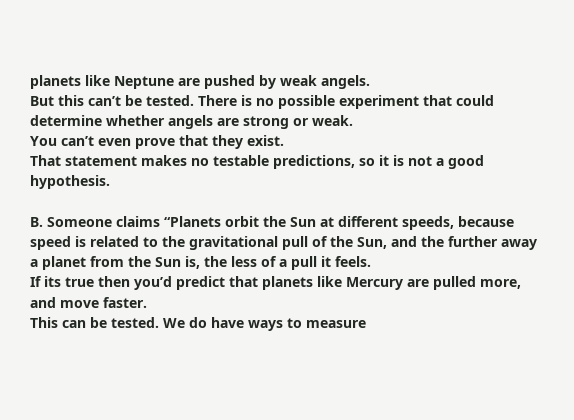planets like Neptune are pushed by weak angels.
But this can’t be tested. There is no possible experiment that could determine whether angels are strong or weak.
You can’t even prove that they exist.
That statement makes no testable predictions, so it is not a good hypothesis.

B. Someone claims “Planets orbit the Sun at different speeds, because speed is related to the gravitational pull of the Sun, and the further away a planet from the Sun is, the less of a pull it feels.
If its true then you’d predict that planets like Mercury are pulled more, and move faster.
This can be tested. We do have ways to measure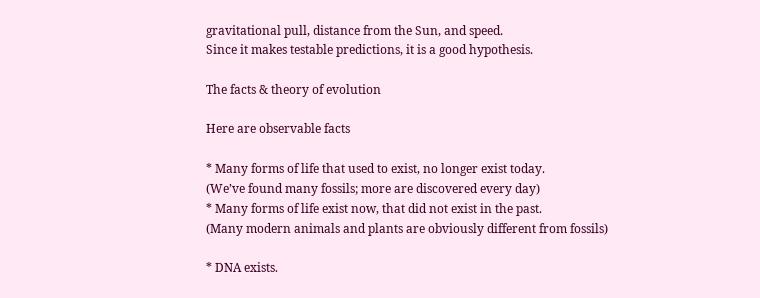gravitational pull, distance from the Sun, and speed.
Since it makes testable predictions, it is a good hypothesis.

The facts & theory of evolution

Here are observable facts

* Many forms of life that used to exist, no longer exist today.
(We’ve found many fossils; more are discovered every day)
* Many forms of life exist now, that did not exist in the past.
(Many modern animals and plants are obviously different from fossils)

* DNA exists.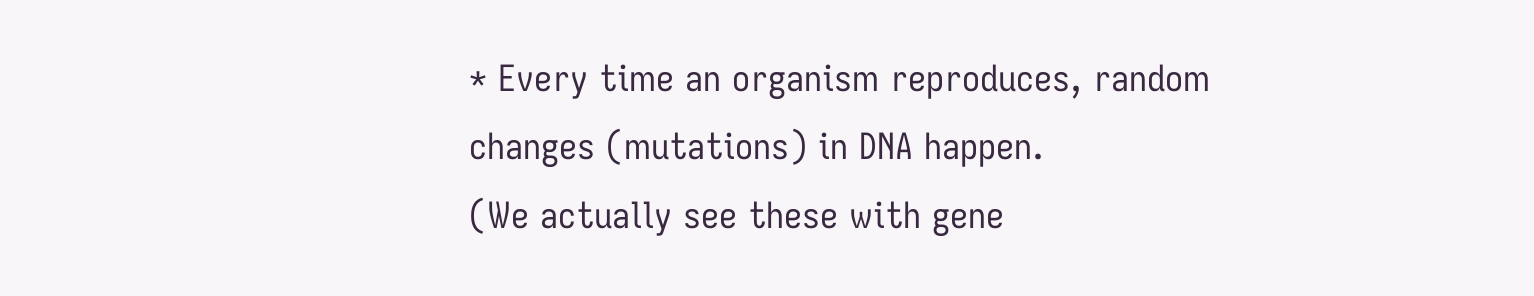* Every time an organism reproduces, random changes (mutations) in DNA happen.
(We actually see these with gene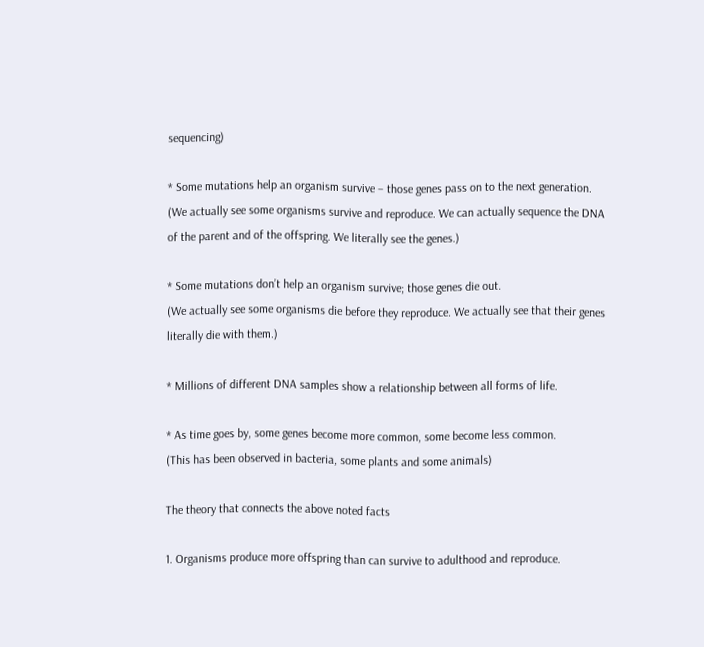sequencing)

* Some mutations help an organism survive – those genes pass on to the next generation.
(We actually see some organisms survive and reproduce. We can actually sequence the DNA of the parent and of the offspring. We literally see the genes.)

* Some mutations don’t help an organism survive; those genes die out.
(We actually see some organisms die before they reproduce. We actually see that their genes literally die with them.)

* Millions of different DNA samples show a relationship between all forms of life.

* As time goes by, some genes become more common, some become less common.
(This has been observed in bacteria, some plants and some animals)

The theory that connects the above noted facts

1. Organisms produce more offspring than can survive to adulthood and reproduce.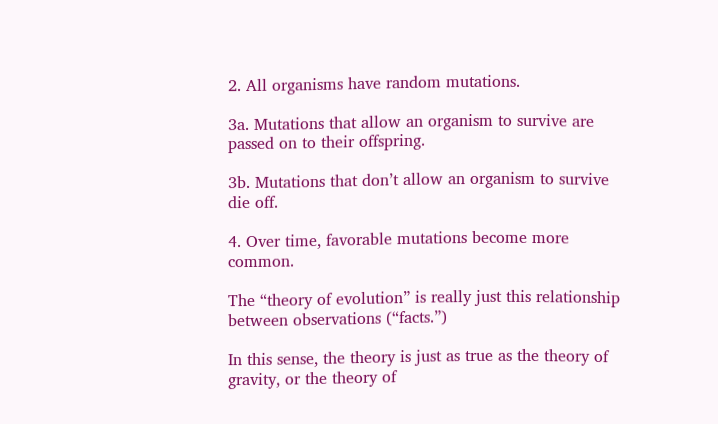2. All organisms have random mutations.

3a. Mutations that allow an organism to survive are passed on to their offspring.

3b. Mutations that don’t allow an organism to survive die off.

4. Over time, favorable mutations become more common.

The “theory of evolution” is really just this relationship between observations (“facts.”)

In this sense, the theory is just as true as the theory of gravity, or the theory of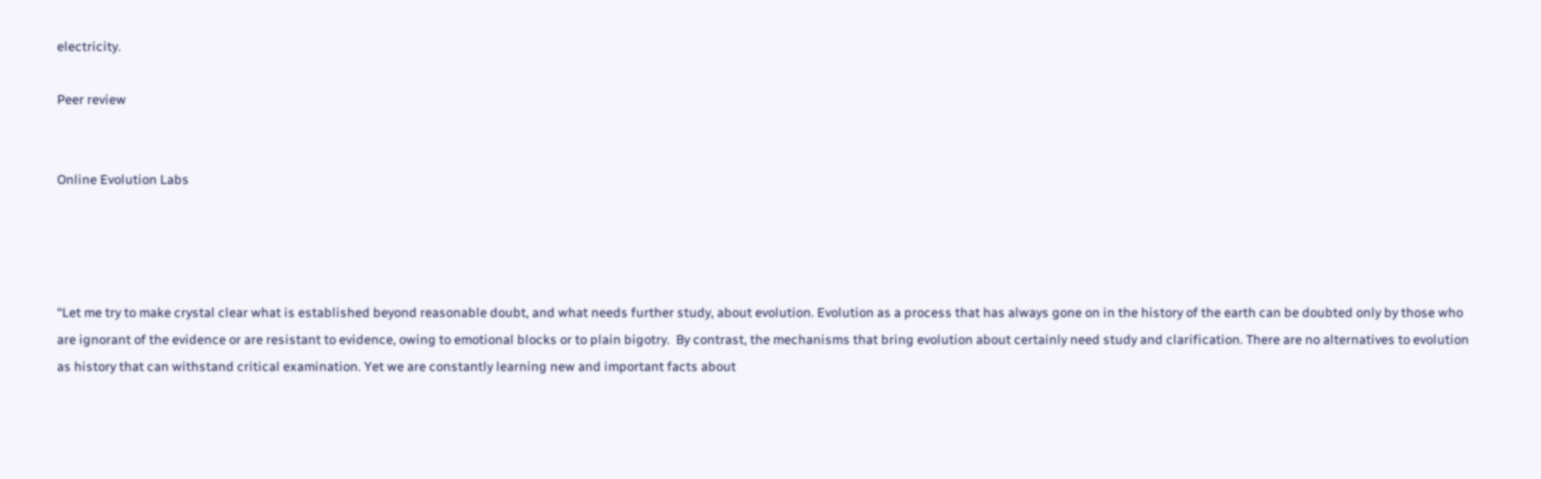electricity.

Peer review


Online Evolution Labs




“Let me try to make crystal clear what is established beyond reasonable doubt, and what needs further study, about evolution. Evolution as a process that has always gone on in the history of the earth can be doubted only by those who are ignorant of the evidence or are resistant to evidence, owing to emotional blocks or to plain bigotry.  By contrast, the mechanisms that bring evolution about certainly need study and clarification. There are no alternatives to evolution as history that can withstand critical examination. Yet we are constantly learning new and important facts about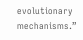evolutionary mechanisms.”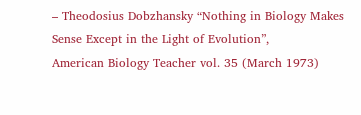– Theodosius Dobzhansky “Nothing in Biology Makes Sense Except in the Light of Evolution”,
American Biology Teacher vol. 35 (March 1973)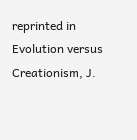reprinted in
Evolution versus Creationism, J.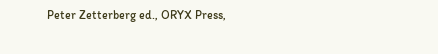Peter Zetterberg ed., ORYX Press,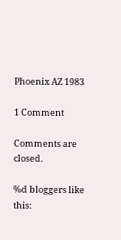Phoenix AZ 1983

1 Comment

Comments are closed.

%d bloggers like this: